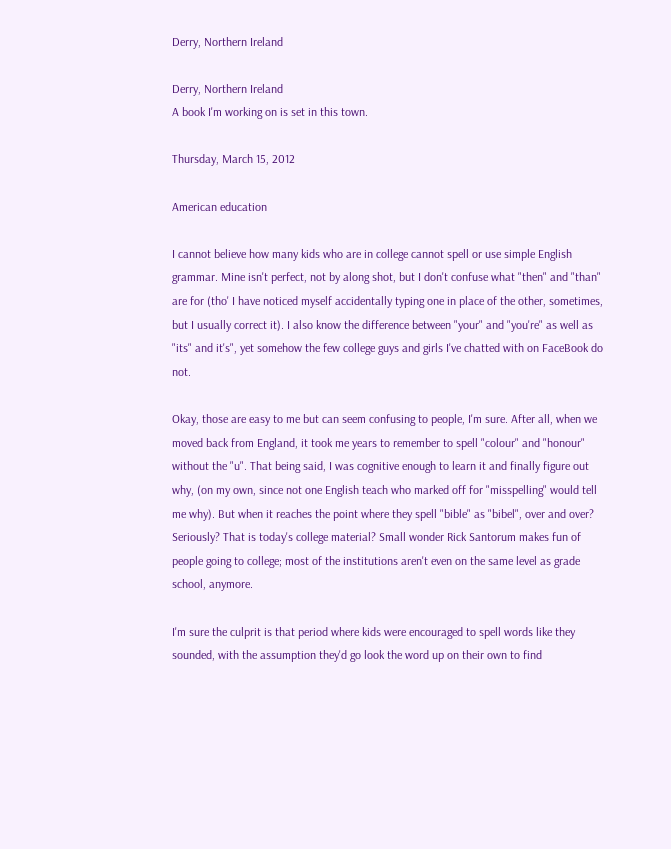Derry, Northern Ireland

Derry, Northern Ireland
A book I'm working on is set in this town.

Thursday, March 15, 2012

American education

I cannot believe how many kids who are in college cannot spell or use simple English grammar. Mine isn't perfect, not by along shot, but I don't confuse what "then" and "than" are for (tho' I have noticed myself accidentally typing one in place of the other, sometimes, but I usually correct it). I also know the difference between "your" and "you're" as well as "its" and it's", yet somehow the few college guys and girls I've chatted with on FaceBook do not.

Okay, those are easy to me but can seem confusing to people, I'm sure. After all, when we moved back from England, it took me years to remember to spell "colour" and "honour" without the "u". That being said, I was cognitive enough to learn it and finally figure out why, (on my own, since not one English teach who marked off for "misspelling" would tell me why). But when it reaches the point where they spell "bible" as "bibel", over and over? Seriously? That is today's college material? Small wonder Rick Santorum makes fun of people going to college; most of the institutions aren't even on the same level as grade school, anymore.

I'm sure the culprit is that period where kids were encouraged to spell words like they sounded, with the assumption they'd go look the word up on their own to find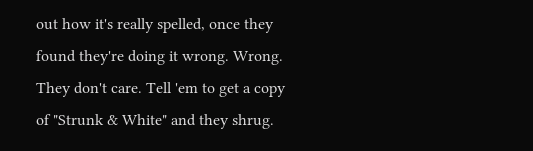out how it's really spelled, once they found they're doing it wrong. Wrong. They don't care. Tell 'em to get a copy of "Strunk & White" and they shrug.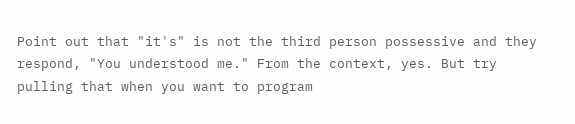Point out that "it's" is not the third person possessive and they respond, "You understood me." From the context, yes. But try pulling that when you want to program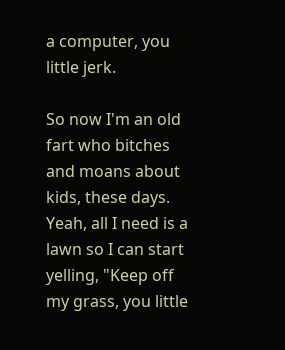a computer, you little jerk.

So now I'm an old fart who bitches and moans about kids, these days. Yeah, all I need is a lawn so I can start yelling, "Keep off my grass, you little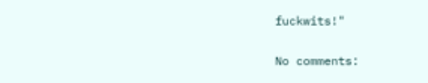fuckwits!"

No comments: